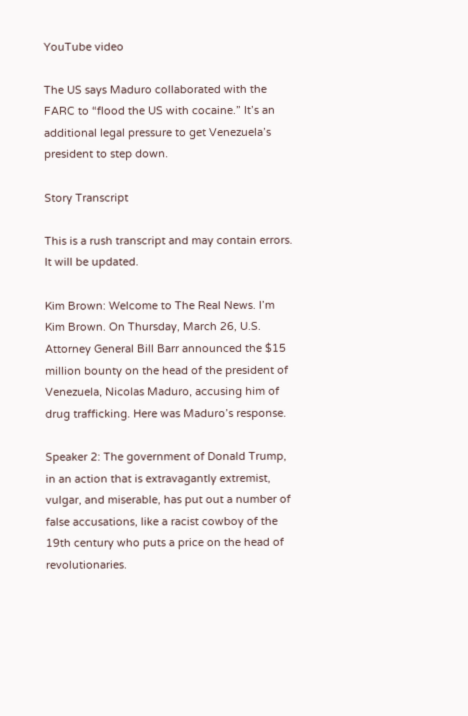YouTube video

The US says Maduro collaborated with the FARC to “flood the US with cocaine.” It’s an additional legal pressure to get Venezuela’s president to step down.

Story Transcript

This is a rush transcript and may contain errors. It will be updated.

Kim Brown: Welcome to The Real News. I’m Kim Brown. On Thursday, March 26, U.S. Attorney General Bill Barr announced the $15 million bounty on the head of the president of Venezuela, Nicolas Maduro, accusing him of drug trafficking. Here was Maduro’s response.

Speaker 2: The government of Donald Trump, in an action that is extravagantly extremist, vulgar, and miserable, has put out a number of false accusations, like a racist cowboy of the 19th century who puts a price on the head of revolutionaries.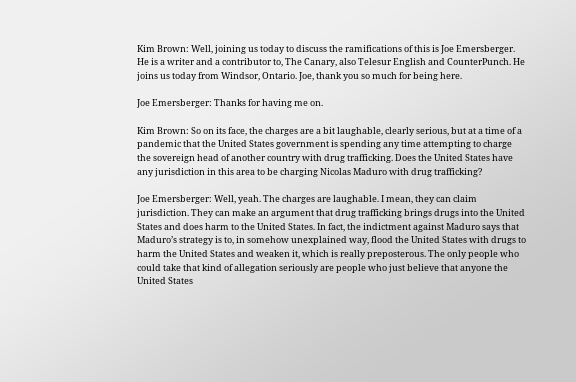Kim Brown: Well, joining us today to discuss the ramifications of this is Joe Emersberger. He is a writer and a contributor to, The Canary, also Telesur English and CounterPunch. He joins us today from Windsor, Ontario. Joe, thank you so much for being here.

Joe Emersberger: Thanks for having me on.

Kim Brown: So on its face, the charges are a bit laughable, clearly serious, but at a time of a pandemic that the United States government is spending any time attempting to charge the sovereign head of another country with drug trafficking. Does the United States have any jurisdiction in this area to be charging Nicolas Maduro with drug trafficking?

Joe Emersberger: Well, yeah. The charges are laughable. I mean, they can claim jurisdiction. They can make an argument that drug trafficking brings drugs into the United States and does harm to the United States. In fact, the indictment against Maduro says that Maduro’s strategy is to, in somehow unexplained way, flood the United States with drugs to harm the United States and weaken it, which is really preposterous. The only people who could take that kind of allegation seriously are people who just believe that anyone the United States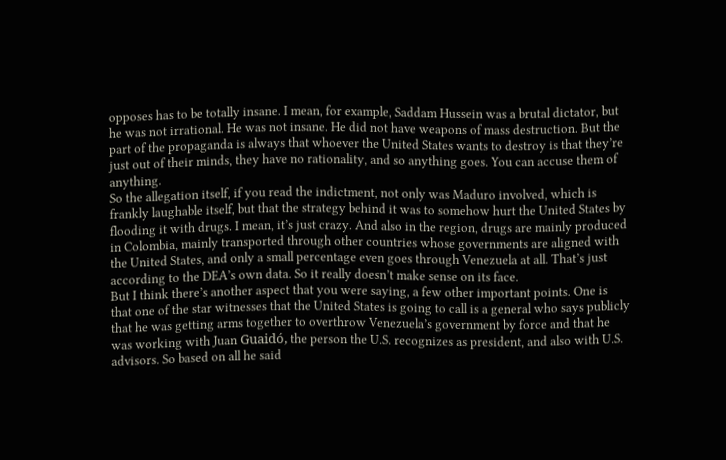opposes has to be totally insane. I mean, for example, Saddam Hussein was a brutal dictator, but he was not irrational. He was not insane. He did not have weapons of mass destruction. But the part of the propaganda is always that whoever the United States wants to destroy is that they’re just out of their minds, they have no rationality, and so anything goes. You can accuse them of anything.
So the allegation itself, if you read the indictment, not only was Maduro involved, which is frankly laughable itself, but that the strategy behind it was to somehow hurt the United States by flooding it with drugs. I mean, it’s just crazy. And also in the region, drugs are mainly produced in Colombia, mainly transported through other countries whose governments are aligned with the United States, and only a small percentage even goes through Venezuela at all. That’s just according to the DEA’s own data. So it really doesn’t make sense on its face.
But I think there’s another aspect that you were saying, a few other important points. One is that one of the star witnesses that the United States is going to call is a general who says publicly that he was getting arms together to overthrow Venezuela’s government by force and that he was working with Juan Guaidó, the person the U.S. recognizes as president, and also with U.S. advisors. So based on all he said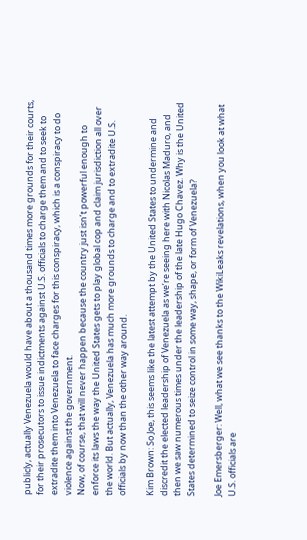publicly, actually Venezuela would have about a thousand times more grounds for their courts, for their prosecutors to issue indictments against U.S. officials to charge them and to seek to extradite them into Venezuela to face charges for this conspiracy, which is a conspiracy to do violence against the government.
Now, of course, that will never happen because the country just isn’t powerful enough to enforce its laws the way the United States gets to play global cop and claim jurisdiction all over the world. But actually, Venezuela has much more grounds to charge and to extradite U.S. officials by now than the other way around.

Kim Brown: So Joe, this seems like the latest attempt by the United States to undermine and discredit the elected leadership of Venezuela as we’re seeing here with Nicolas Maduro, and then we saw numerous times under the leadership of the late Hugo Chavez. Why is the United States determined to seize control in some way, shape, or form of Venezuela?

Joe Emersberger: Well, what we see thanks to the WikiLeaks revelations, when you look at what U.S. officials are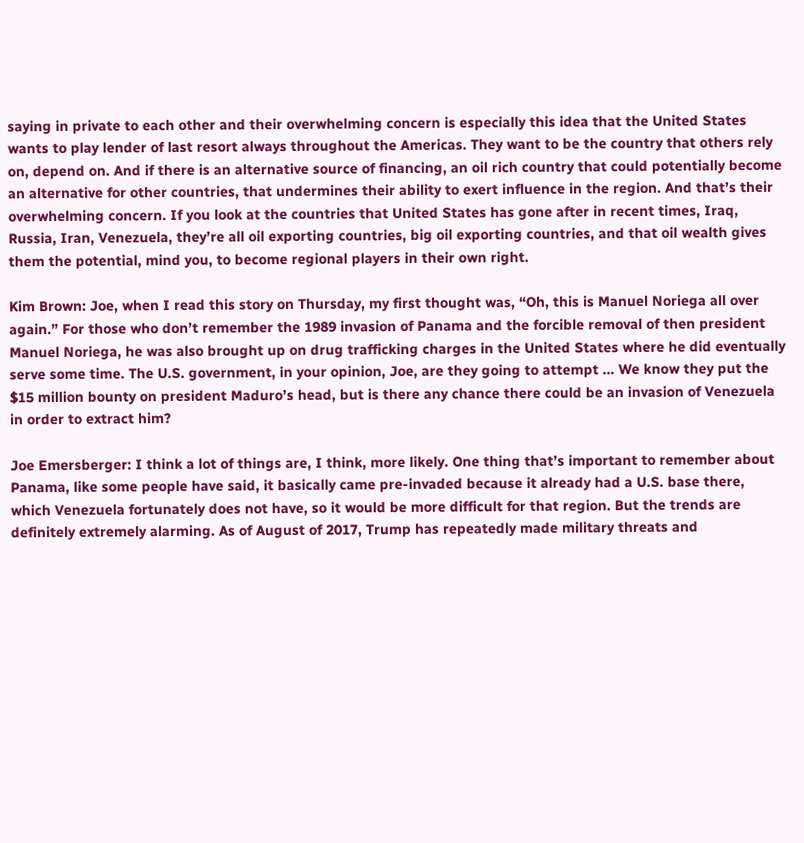saying in private to each other and their overwhelming concern is especially this idea that the United States wants to play lender of last resort always throughout the Americas. They want to be the country that others rely on, depend on. And if there is an alternative source of financing, an oil rich country that could potentially become an alternative for other countries, that undermines their ability to exert influence in the region. And that’s their overwhelming concern. If you look at the countries that United States has gone after in recent times, Iraq, Russia, Iran, Venezuela, they’re all oil exporting countries, big oil exporting countries, and that oil wealth gives them the potential, mind you, to become regional players in their own right.

Kim Brown: Joe, when I read this story on Thursday, my first thought was, “Oh, this is Manuel Noriega all over again.” For those who don’t remember the 1989 invasion of Panama and the forcible removal of then president Manuel Noriega, he was also brought up on drug trafficking charges in the United States where he did eventually serve some time. The U.S. government, in your opinion, Joe, are they going to attempt … We know they put the $15 million bounty on president Maduro’s head, but is there any chance there could be an invasion of Venezuela in order to extract him?

Joe Emersberger: I think a lot of things are, I think, more likely. One thing that’s important to remember about Panama, like some people have said, it basically came pre-invaded because it already had a U.S. base there, which Venezuela fortunately does not have, so it would be more difficult for that region. But the trends are definitely extremely alarming. As of August of 2017, Trump has repeatedly made military threats and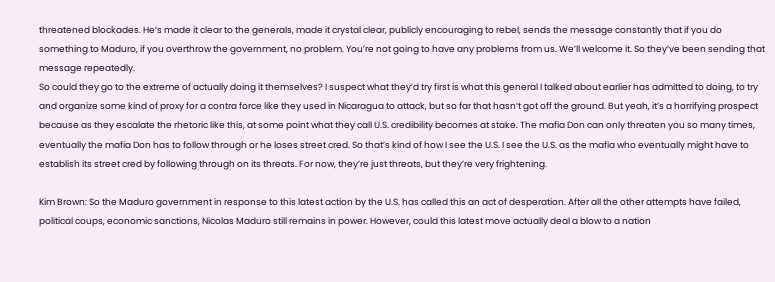threatened blockades. He’s made it clear to the generals, made it crystal clear, publicly encouraging to rebel, sends the message constantly that if you do something to Maduro, if you overthrow the government, no problem. You’re not going to have any problems from us. We’ll welcome it. So they’ve been sending that message repeatedly.
So could they go to the extreme of actually doing it themselves? I suspect what they’d try first is what this general I talked about earlier has admitted to doing, to try and organize some kind of proxy for a contra force like they used in Nicaragua to attack, but so far that hasn’t got off the ground. But yeah, it’s a horrifying prospect because as they escalate the rhetoric like this, at some point what they call U.S. credibility becomes at stake. The mafia Don can only threaten you so many times, eventually the mafia Don has to follow through or he loses street cred. So that’s kind of how I see the U.S. I see the U.S. as the mafia who eventually might have to establish its street cred by following through on its threats. For now, they’re just threats, but they’re very frightening.

Kim Brown: So the Maduro government in response to this latest action by the U.S. has called this an act of desperation. After all the other attempts have failed, political coups, economic sanctions, Nicolas Maduro still remains in power. However, could this latest move actually deal a blow to a nation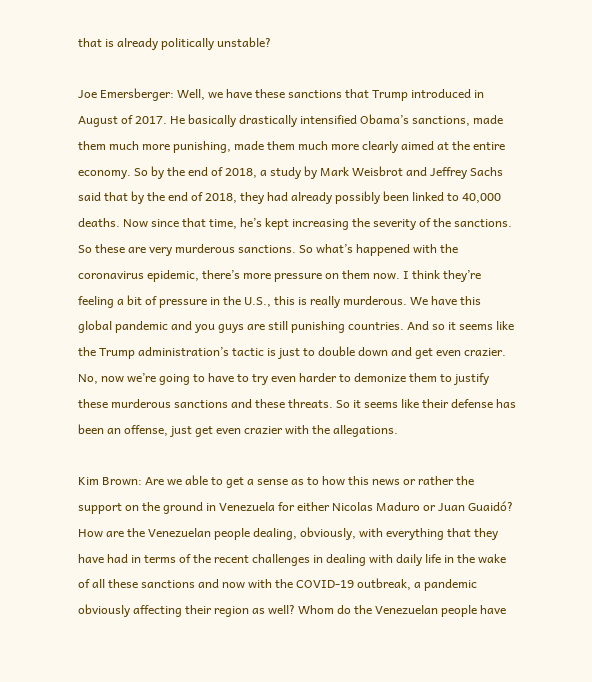that is already politically unstable?

Joe Emersberger: Well, we have these sanctions that Trump introduced in August of 2017. He basically drastically intensified Obama’s sanctions, made them much more punishing, made them much more clearly aimed at the entire economy. So by the end of 2018, a study by Mark Weisbrot and Jeffrey Sachs said that by the end of 2018, they had already possibly been linked to 40,000 deaths. Now since that time, he’s kept increasing the severity of the sanctions. So these are very murderous sanctions. So what’s happened with the coronavirus epidemic, there’s more pressure on them now. I think they’re feeling a bit of pressure in the U.S., this is really murderous. We have this global pandemic and you guys are still punishing countries. And so it seems like the Trump administration’s tactic is just to double down and get even crazier. No, now we’re going to have to try even harder to demonize them to justify these murderous sanctions and these threats. So it seems like their defense has been an offense, just get even crazier with the allegations.

Kim Brown: Are we able to get a sense as to how this news or rather the support on the ground in Venezuela for either Nicolas Maduro or Juan Guaidó? How are the Venezuelan people dealing, obviously, with everything that they have had in terms of the recent challenges in dealing with daily life in the wake of all these sanctions and now with the COVID-19 outbreak, a pandemic obviously affecting their region as well? Whom do the Venezuelan people have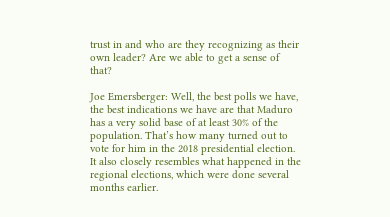trust in and who are they recognizing as their own leader? Are we able to get a sense of that?

Joe Emersberger: Well, the best polls we have, the best indications we have are that Maduro has a very solid base of at least 30% of the population. That’s how many turned out to vote for him in the 2018 presidential election. It also closely resembles what happened in the regional elections, which were done several months earlier.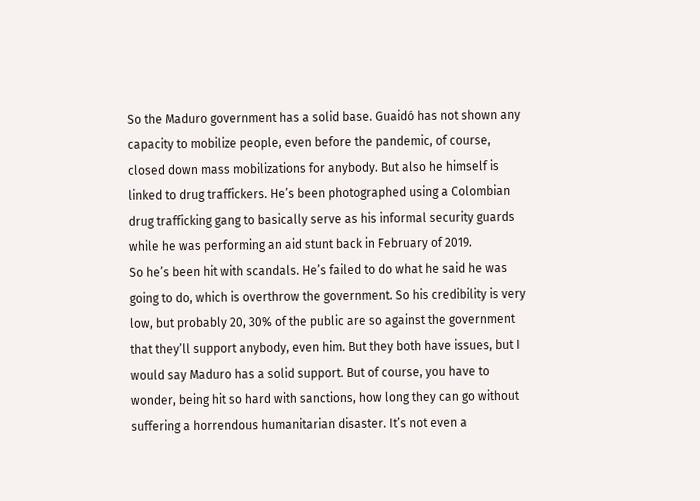So the Maduro government has a solid base. Guaidó has not shown any capacity to mobilize people, even before the pandemic, of course, closed down mass mobilizations for anybody. But also he himself is linked to drug traffickers. He’s been photographed using a Colombian drug trafficking gang to basically serve as his informal security guards while he was performing an aid stunt back in February of 2019.
So he’s been hit with scandals. He’s failed to do what he said he was going to do, which is overthrow the government. So his credibility is very low, but probably 20, 30% of the public are so against the government that they’ll support anybody, even him. But they both have issues, but I would say Maduro has a solid support. But of course, you have to wonder, being hit so hard with sanctions, how long they can go without suffering a horrendous humanitarian disaster. It’s not even a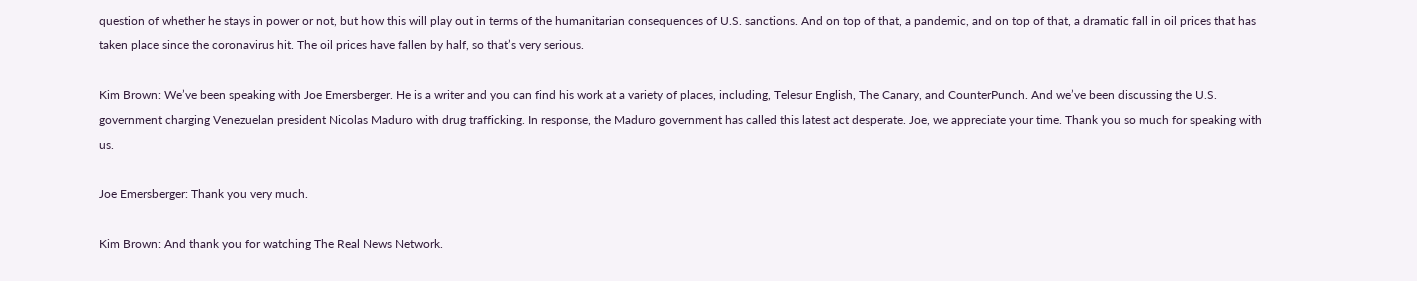question of whether he stays in power or not, but how this will play out in terms of the humanitarian consequences of U.S. sanctions. And on top of that, a pandemic, and on top of that, a dramatic fall in oil prices that has taken place since the coronavirus hit. The oil prices have fallen by half, so that’s very serious.

Kim Brown: We’ve been speaking with Joe Emersberger. He is a writer and you can find his work at a variety of places, including, Telesur English, The Canary, and CounterPunch. And we’ve been discussing the U.S. government charging Venezuelan president Nicolas Maduro with drug trafficking. In response, the Maduro government has called this latest act desperate. Joe, we appreciate your time. Thank you so much for speaking with us.

Joe Emersberger: Thank you very much.

Kim Brown: And thank you for watching The Real News Network.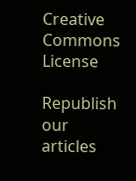Creative Commons License

Republish our articles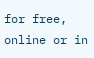for free, online or in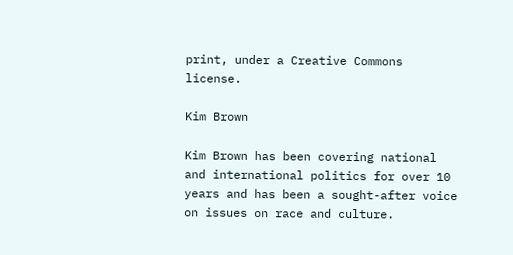print, under a Creative Commons license.

Kim Brown

Kim Brown has been covering national and international politics for over 10 years and has been a sought-after voice on issues on race and culture.